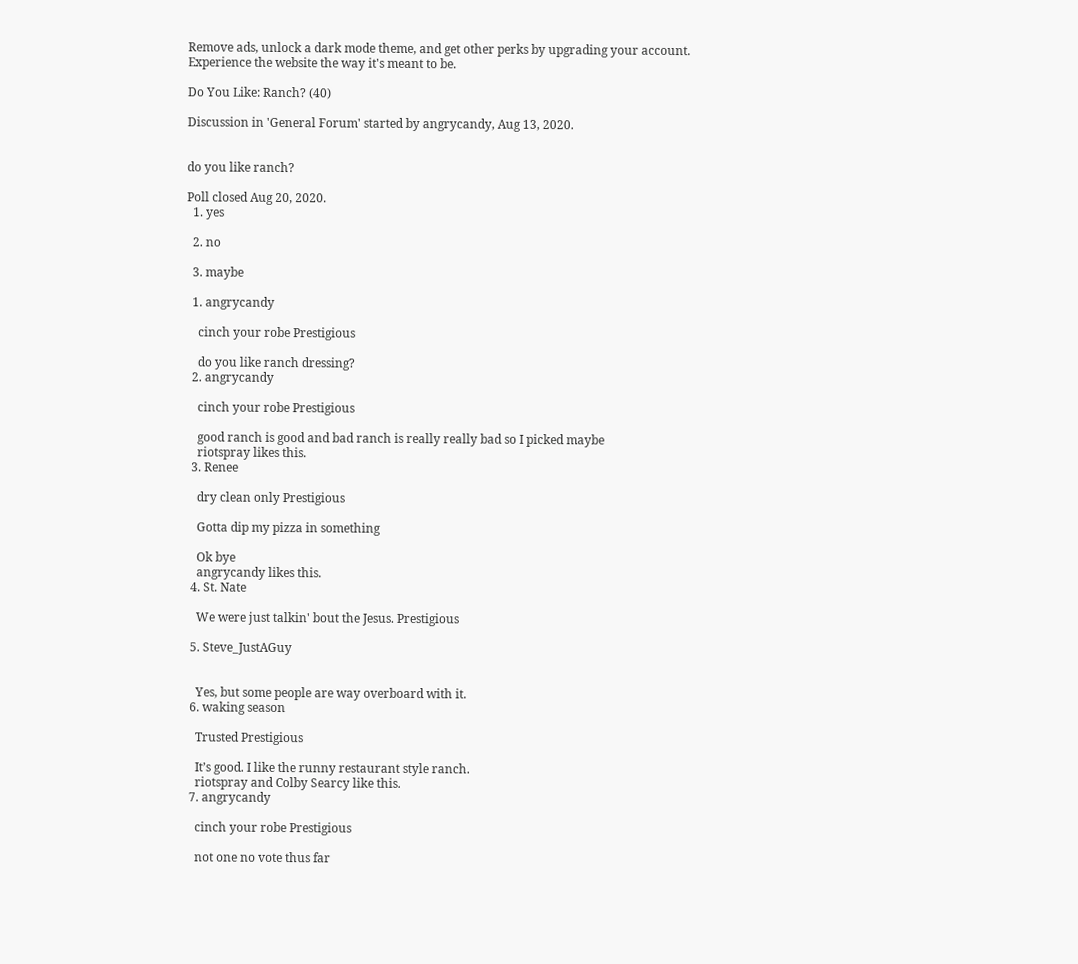Remove ads, unlock a dark mode theme, and get other perks by upgrading your account. Experience the website the way it's meant to be.

Do You Like: Ranch? (40)

Discussion in 'General Forum' started by angrycandy, Aug 13, 2020.


do you like ranch?

Poll closed Aug 20, 2020.
  1. yes

  2. no

  3. maybe

  1. angrycandy

    cinch your robe Prestigious

    do you like ranch dressing?
  2. angrycandy

    cinch your robe Prestigious

    good ranch is good and bad ranch is really really bad so I picked maybe
    riotspray likes this.
  3. Renee

    dry clean only Prestigious

    Gotta dip my pizza in something

    Ok bye
    angrycandy likes this.
  4. St. Nate

    We were just talkin' bout the Jesus. Prestigious

  5. Steve_JustAGuy


    Yes, but some people are way overboard with it.
  6. waking season

    Trusted Prestigious

    It’s good. I like the runny restaurant style ranch.
    riotspray and Colby Searcy like this.
  7. angrycandy

    cinch your robe Prestigious

    not one no vote thus far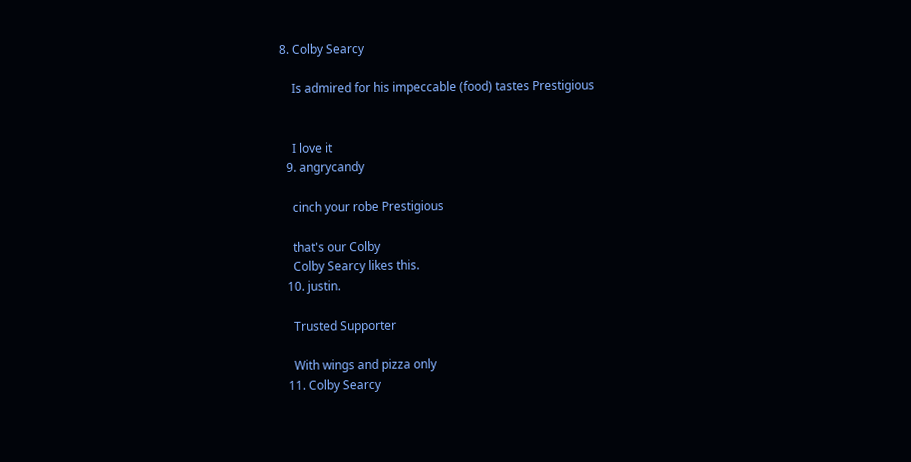8. Colby Searcy

    Is admired for his impeccable (food) tastes Prestigious


    I love it
  9. angrycandy

    cinch your robe Prestigious

    that's our Colby
    Colby Searcy likes this.
  10. justin.

    Trusted Supporter

    With wings and pizza only
  11. Colby Searcy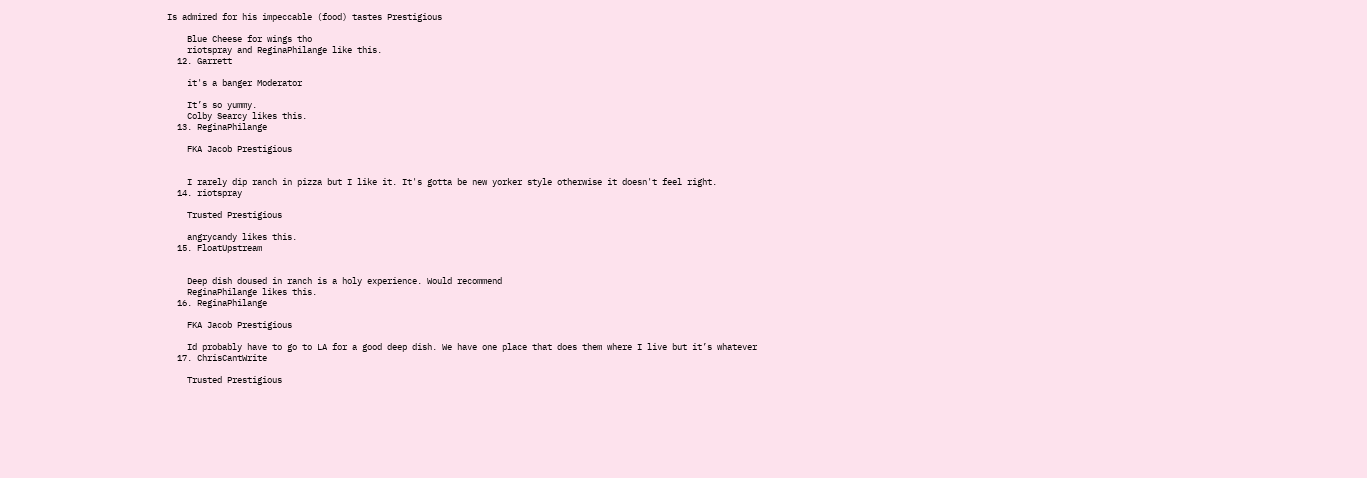Is admired for his impeccable (food) tastes Prestigious

    Blue Cheese for wings tho
    riotspray and ReginaPhilange like this.
  12. Garrett

    it's a banger Moderator

    It’s so yummy.
    Colby Searcy likes this.
  13. ReginaPhilange

    FKA Jacob Prestigious


    I rarely dip ranch in pizza but I like it. It's gotta be new yorker style otherwise it doesn't feel right.
  14. riotspray

    Trusted Prestigious

    angrycandy likes this.
  15. FloatUpstream


    Deep dish doused in ranch is a holy experience. Would recommend
    ReginaPhilange likes this.
  16. ReginaPhilange

    FKA Jacob Prestigious

    Id probably have to go to LA for a good deep dish. We have one place that does them where I live but it’s whatever
  17. ChrisCantWrite

    Trusted Prestigious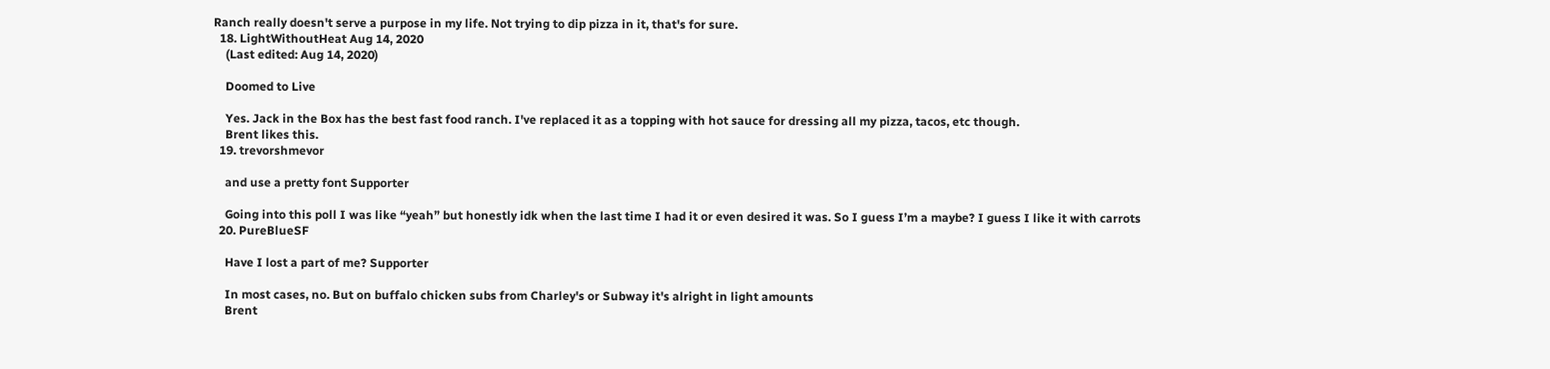Ranch really doesn't serve a purpose in my life. Not trying to dip pizza in it, that's for sure.
  18. LightWithoutHeat Aug 14, 2020
    (Last edited: Aug 14, 2020)

    Doomed to Live

    Yes. Jack in the Box has the best fast food ranch. I've replaced it as a topping with hot sauce for dressing all my pizza, tacos, etc though.
    Brent likes this.
  19. trevorshmevor

    and use a pretty font Supporter

    Going into this poll I was like “yeah” but honestly idk when the last time I had it or even desired it was. So I guess I’m a maybe? I guess I like it with carrots
  20. PureBlueSF

    Have I lost a part of me? Supporter

    In most cases, no. But on buffalo chicken subs from Charley's or Subway it's alright in light amounts
    Brent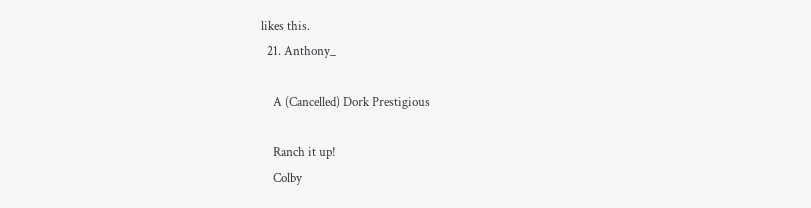likes this.
  21. Anthony_

    A (Cancelled) Dork Prestigious

    Ranch it up!
    Colby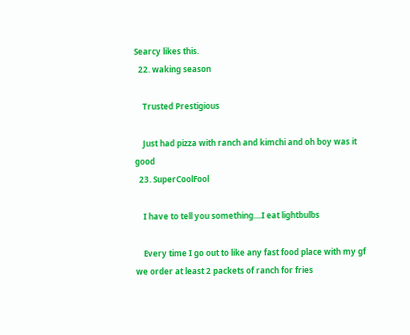Searcy likes this.
  22. waking season

    Trusted Prestigious

    Just had pizza with ranch and kimchi and oh boy was it good
  23. SuperCoolFool

    I have to tell you something....I eat lightbulbs

    Every time I go out to like any fast food place with my gf we order at least 2 packets of ranch for fries